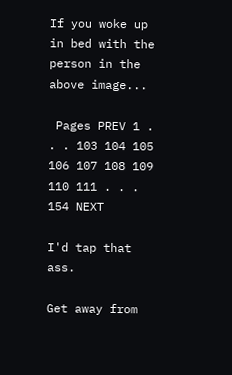If you woke up in bed with the person in the above image...

 Pages PREV 1 . . . 103 104 105 106 107 108 109 110 111 . . . 154 NEXT

I'd tap that ass.

Get away from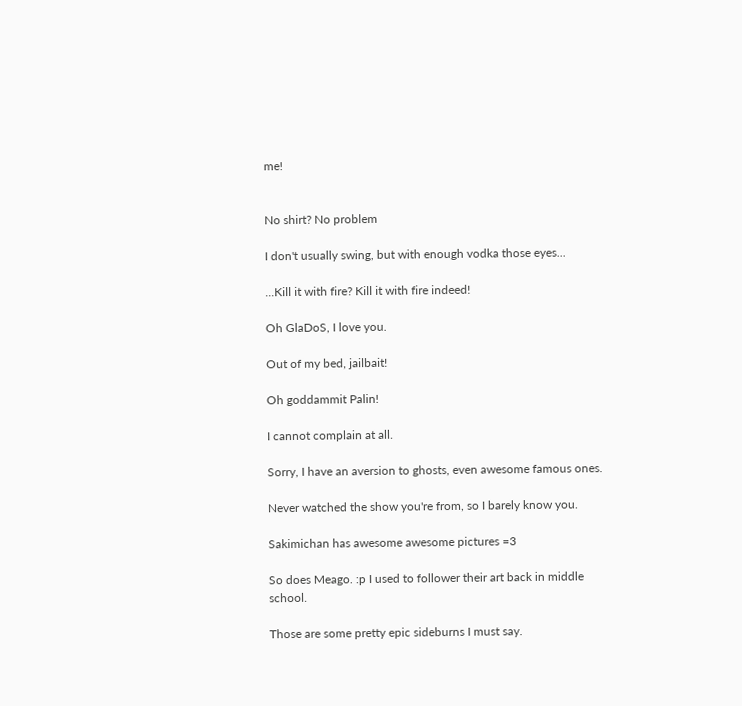me!


No shirt? No problem

I don't usually swing, but with enough vodka those eyes...

...Kill it with fire? Kill it with fire indeed!

Oh GlaDoS, I love you.

Out of my bed, jailbait!

Oh goddammit Palin!

I cannot complain at all.

Sorry, I have an aversion to ghosts, even awesome famous ones.

Never watched the show you're from, so I barely know you.

Sakimichan has awesome awesome pictures =3

So does Meago. :p I used to follower their art back in middle school.

Those are some pretty epic sideburns I must say.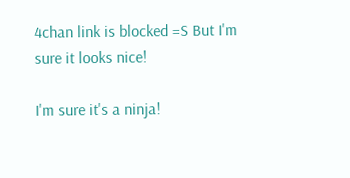4chan link is blocked =S But I'm sure it looks nice!

I'm sure it's a ninja!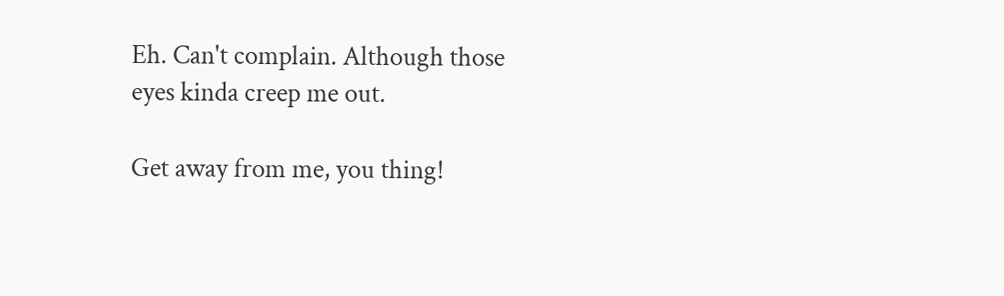Eh. Can't complain. Although those eyes kinda creep me out.

Get away from me, you thing!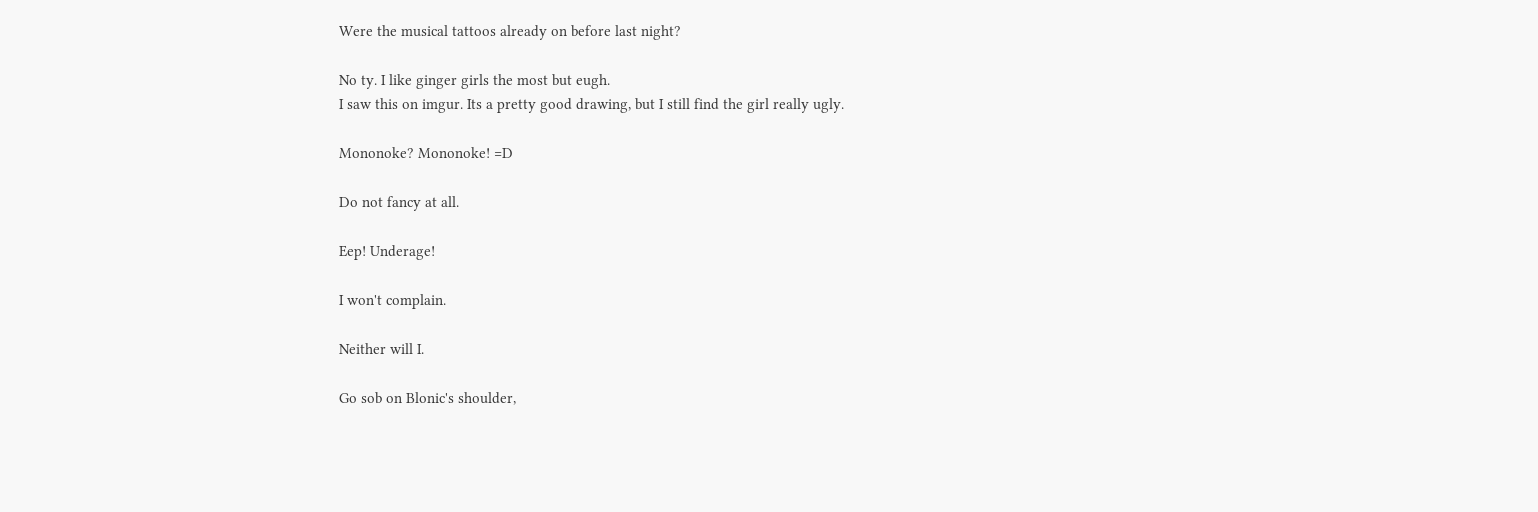Were the musical tattoos already on before last night?

No ty. I like ginger girls the most but eugh.
I saw this on imgur. Its a pretty good drawing, but I still find the girl really ugly.

Mononoke? Mononoke! =D

Do not fancy at all.

Eep! Underage!

I won't complain.

Neither will I.

Go sob on Blonic's shoulder,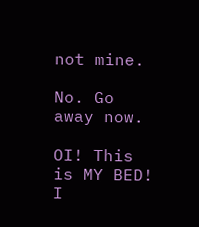not mine.

No. Go away now.

OI! This is MY BED! I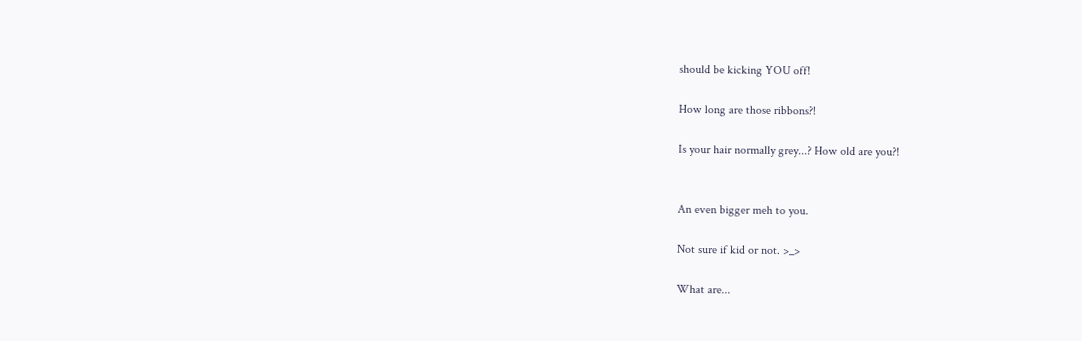should be kicking YOU off!

How long are those ribbons?!

Is your hair normally grey...? How old are you?!


An even bigger meh to you.

Not sure if kid or not. >_>

What are...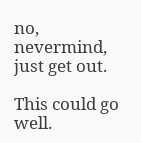no, nevermind, just get out.

This could go well.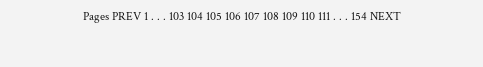Pages PREV 1 . . . 103 104 105 106 107 108 109 110 111 . . . 154 NEXT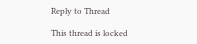Reply to Thread

This thread is locked